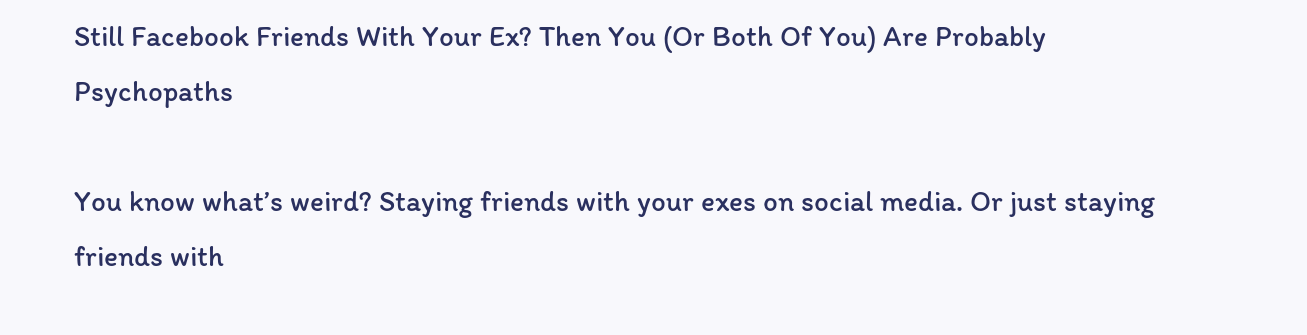Still Facebook Friends With Your Ex? Then You (Or Both Of You) Are Probably Psychopaths

You know what’s weird? Staying friends with your exes on social media. Or just staying friends with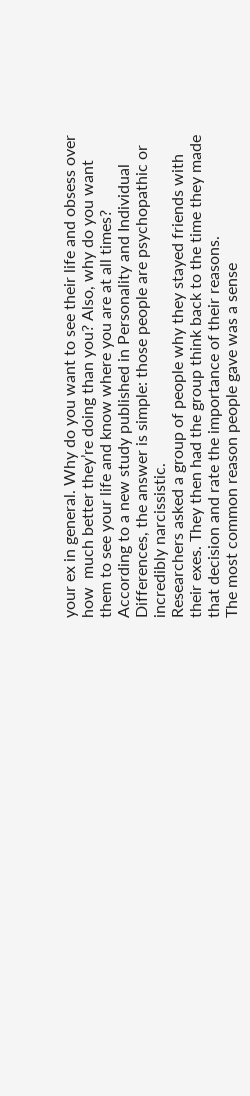your ex in general. Why do you want to see their life and obsess over how  much better they’re doing than you? Also, why do you want them to see your life and know where you are at all times?
According to a new study published in Personality and Individual Differences, the answer is simple: those people are psychopathic or incredibly narcissistic.
Researchers asked a group of people why they stayed friends with their exes. They then had the group think back to the time they made that decision and rate the importance of their reasons.
The most common reason people gave was a sense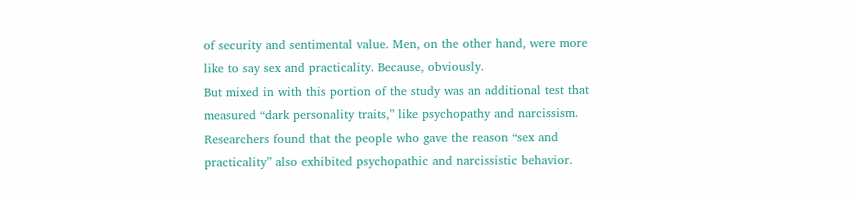of security and sentimental value. Men, on the other hand, were more like to say sex and practicality. Because, obviously.
But mixed in with this portion of the study was an additional test that measured “dark personality traits,” like psychopathy and narcissism. Researchers found that the people who gave the reason “sex and practicality” also exhibited psychopathic and narcissistic behavior.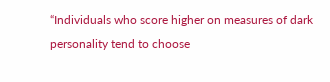“Individuals who score higher on measures of dark personality tend to choose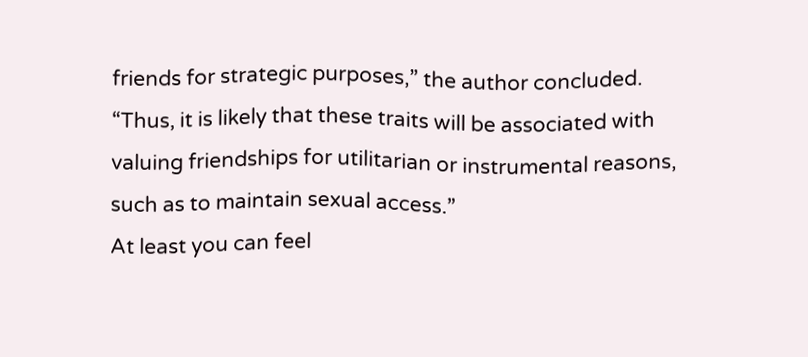friends for strategic purposes,” the author concluded. “Thus, it is likely that these traits will be associated with valuing friendships for utilitarian or instrumental reasons, such as to maintain sexual access.”
At least you can feel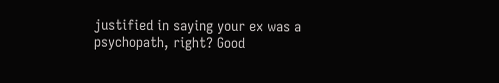justified in saying your ex was a psychopath, right? Good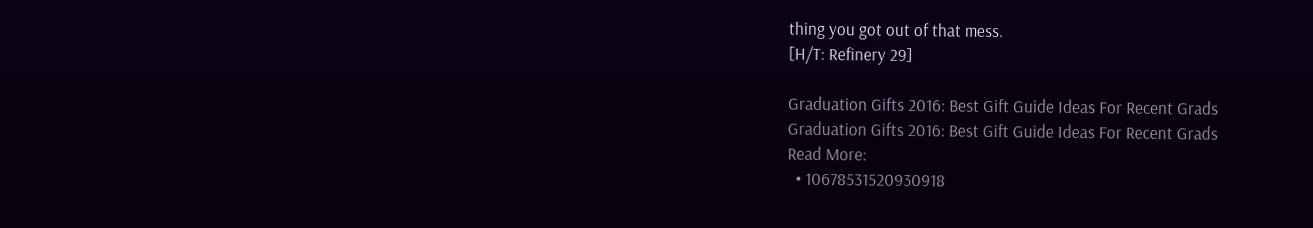thing you got out of that mess.
[H/T: Refinery 29]

Graduation Gifts 2016: Best Gift Guide Ideas For Recent Grads
Graduation Gifts 2016: Best Gift Guide Ideas For Recent Grads
Read More:
  • 10678531520930918